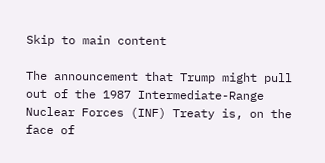Skip to main content

The announcement that Trump might pull out of the 1987 Intermediate-Range Nuclear Forces (INF) Treaty is, on the face of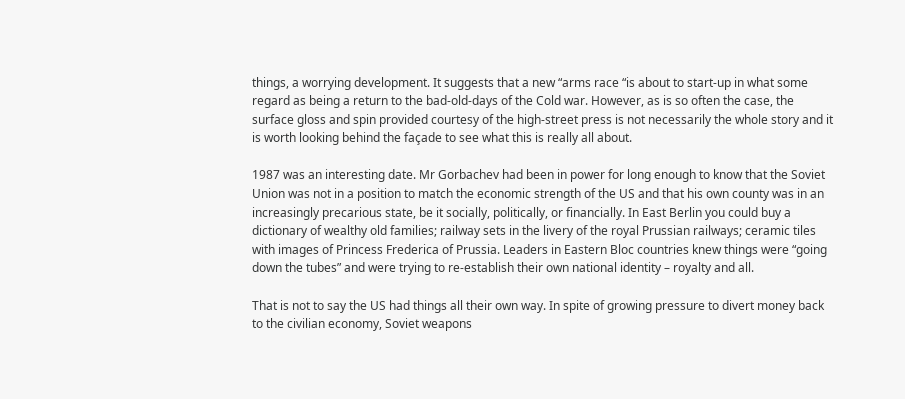things, a worrying development. It suggests that a new “arms race “is about to start-up in what some regard as being a return to the bad-old-days of the Cold war. However, as is so often the case, the surface gloss and spin provided courtesy of the high-street press is not necessarily the whole story and it is worth looking behind the façade to see what this is really all about.

1987 was an interesting date. Mr Gorbachev had been in power for long enough to know that the Soviet Union was not in a position to match the economic strength of the US and that his own county was in an increasingly precarious state, be it socially, politically, or financially. In East Berlin you could buy a dictionary of wealthy old families; railway sets in the livery of the royal Prussian railways; ceramic tiles with images of Princess Frederica of Prussia. Leaders in Eastern Bloc countries knew things were “going down the tubes” and were trying to re-establish their own national identity – royalty and all.

That is not to say the US had things all their own way. In spite of growing pressure to divert money back to the civilian economy, Soviet weapons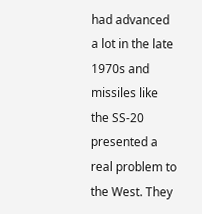had advanced a lot in the late 1970s and missiles like the SS-20 presented a real problem to the West. They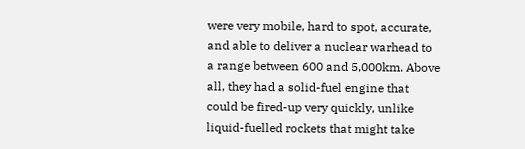were very mobile, hard to spot, accurate, and able to deliver a nuclear warhead to a range between 600 and 5,000km. Above all, they had a solid-fuel engine that could be fired-up very quickly, unlike liquid-fuelled rockets that might take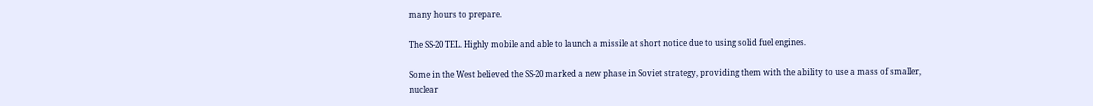many hours to prepare.

The SS-20 TEL. Highly mobile and able to launch a missile at short notice due to using solid fuel engines.

Some in the West believed the SS-20 marked a new phase in Soviet strategy, providing them with the ability to use a mass of smaller, nuclear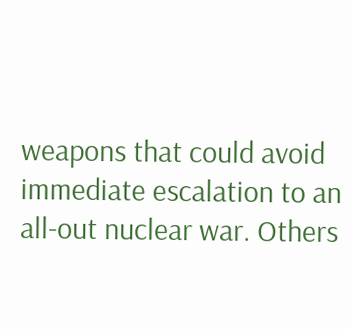weapons that could avoid immediate escalation to an all-out nuclear war. Others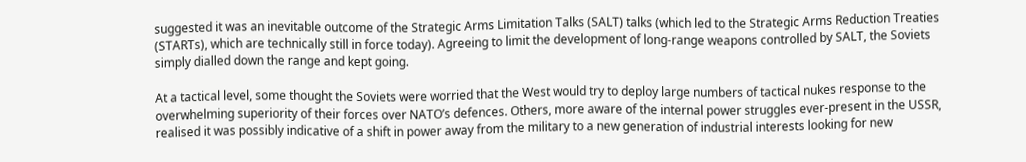suggested it was an inevitable outcome of the Strategic Arms Limitation Talks (SALT) talks (which led to the Strategic Arms Reduction Treaties  (STARTs), which are technically still in force today). Agreeing to limit the development of long-range weapons controlled by SALT, the Soviets simply dialled down the range and kept going.

At a tactical level, some thought the Soviets were worried that the West would try to deploy large numbers of tactical nukes response to the overwhelming superiority of their forces over NATO’s defences. Others, more aware of the internal power struggles ever-present in the USSR, realised it was possibly indicative of a shift in power away from the military to a new generation of industrial interests looking for new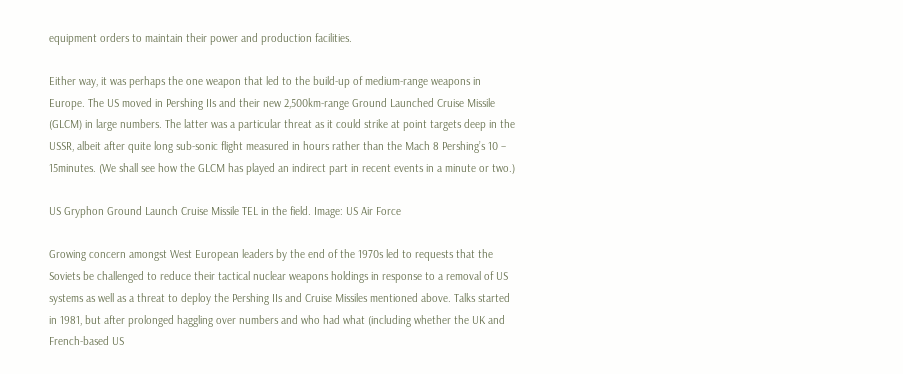equipment orders to maintain their power and production facilities.

Either way, it was perhaps the one weapon that led to the build-up of medium-range weapons in Europe. The US moved in Pershing IIs and their new 2,500km-range Ground Launched Cruise Missile (GLCM) in large numbers. The latter was a particular threat as it could strike at point targets deep in the USSR, albeit after quite long sub-sonic flight measured in hours rather than the Mach 8 Pershing’s 10 – 15minutes. (We shall see how the GLCM has played an indirect part in recent events in a minute or two.)

US Gryphon Ground Launch Cruise Missile TEL in the field. Image: US Air Force

Growing concern amongst West European leaders by the end of the 1970s led to requests that the Soviets be challenged to reduce their tactical nuclear weapons holdings in response to a removal of US systems as well as a threat to deploy the Pershing IIs and Cruise Missiles mentioned above. Talks started in 1981, but after prolonged haggling over numbers and who had what (including whether the UK and French-based US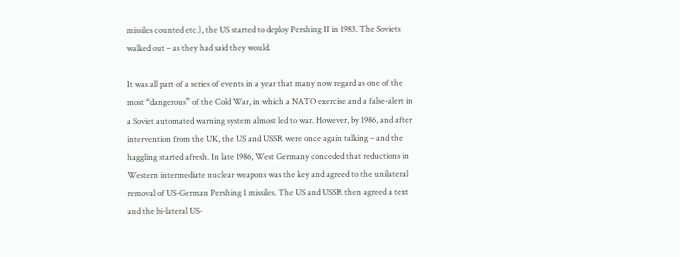missiles counted etc.), the US started to deploy Pershing II in 1983. The Soviets walked out – as they had said they would.

It was all part of a series of events in a year that many now regard as one of the most “dangerous” of the Cold War, in which a NATO exercise and a false-alert in a Soviet automated warning system almost led to war. However, by 1986, and after intervention from the UK, the US and USSR were once again talking – and the haggling started afresh. In late 1986, West Germany conceded that reductions in Western intermediate nuclear weapons was the key and agreed to the unilateral removal of US-German Pershing 1 missiles. The US and USSR then agreed a text and the bi-lateral US-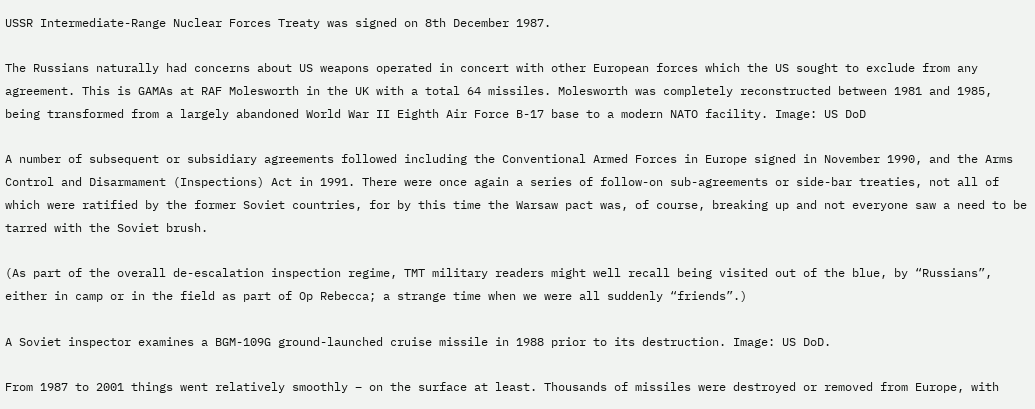USSR Intermediate-Range Nuclear Forces Treaty was signed on 8th December 1987.

The Russians naturally had concerns about US weapons operated in concert with other European forces which the US sought to exclude from any agreement. This is GAMAs at RAF Molesworth in the UK with a total 64 missiles. Molesworth was completely reconstructed between 1981 and 1985, being transformed from a largely abandoned World War II Eighth Air Force B-17 base to a modern NATO facility. Image: US DoD

A number of subsequent or subsidiary agreements followed including the Conventional Armed Forces in Europe signed in November 1990, and the Arms Control and Disarmament (Inspections) Act in 1991. There were once again a series of follow-on sub-agreements or side-bar treaties, not all of which were ratified by the former Soviet countries, for by this time the Warsaw pact was, of course, breaking up and not everyone saw a need to be tarred with the Soviet brush.

(As part of the overall de-escalation inspection regime, TMT military readers might well recall being visited out of the blue, by “Russians”, either in camp or in the field as part of Op Rebecca; a strange time when we were all suddenly “friends”.)

A Soviet inspector examines a BGM-109G ground-launched cruise missile in 1988 prior to its destruction. Image: US DoD.

From 1987 to 2001 things went relatively smoothly – on the surface at least. Thousands of missiles were destroyed or removed from Europe, with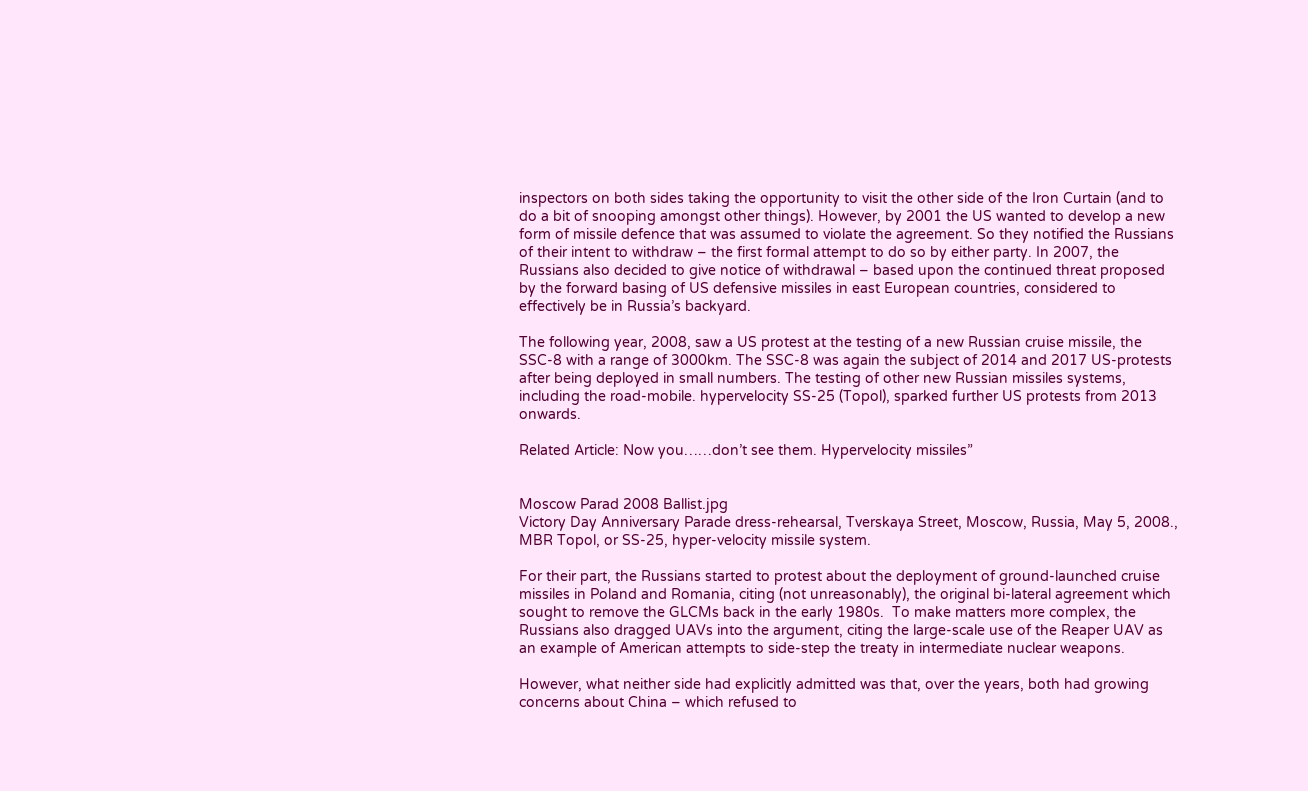inspectors on both sides taking the opportunity to visit the other side of the Iron Curtain (and to do a bit of snooping amongst other things). However, by 2001 the US wanted to develop a new form of missile defence that was assumed to violate the agreement. So they notified the Russians of their intent to withdraw – the first formal attempt to do so by either party. In 2007, the Russians also decided to give notice of withdrawal – based upon the continued threat proposed by the forward basing of US defensive missiles in east European countries, considered to effectively be in Russia’s backyard.

The following year, 2008, saw a US protest at the testing of a new Russian cruise missile, the SSC-8 with a range of 3000km. The SSC-8 was again the subject of 2014 and 2017 US-protests after being deployed in small numbers. The testing of other new Russian missiles systems, including the road-mobile. hypervelocity SS-25 (Topol), sparked further US protests from 2013 onwards.

Related Article: Now you……don’t see them. Hypervelocity missiles”


Moscow Parad 2008 Ballist.jpg
Victory Day Anniversary Parade dress-rehearsal, Tverskaya Street, Moscow, Russia, May 5, 2008., MBR Topol, or SS-25, hyper-velocity missile system.

For their part, the Russians started to protest about the deployment of ground-launched cruise missiles in Poland and Romania, citing (not unreasonably), the original bi-lateral agreement which sought to remove the GLCMs back in the early 1980s.  To make matters more complex, the Russians also dragged UAVs into the argument, citing the large-scale use of the Reaper UAV as an example of American attempts to side-step the treaty in intermediate nuclear weapons.

However, what neither side had explicitly admitted was that, over the years, both had growing concerns about China – which refused to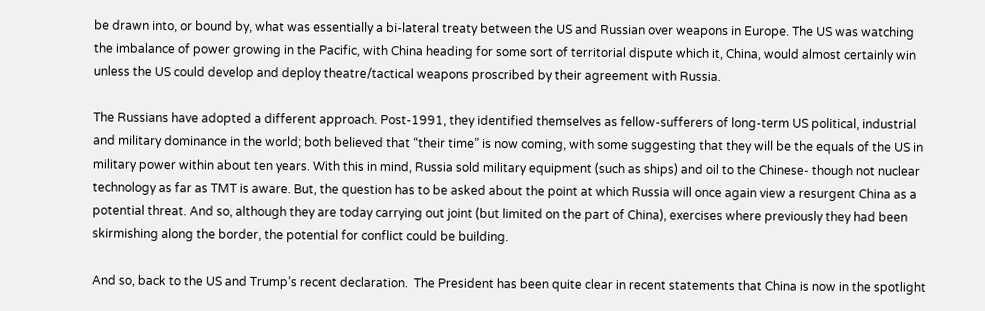be drawn into, or bound by, what was essentially a bi-lateral treaty between the US and Russian over weapons in Europe. The US was watching the imbalance of power growing in the Pacific, with China heading for some sort of territorial dispute which it, China, would almost certainly win unless the US could develop and deploy theatre/tactical weapons proscribed by their agreement with Russia.

The Russians have adopted a different approach. Post-1991, they identified themselves as fellow-sufferers of long-term US political, industrial and military dominance in the world; both believed that “their time” is now coming, with some suggesting that they will be the equals of the US in military power within about ten years. With this in mind, Russia sold military equipment (such as ships) and oil to the Chinese- though not nuclear technology as far as TMT is aware. But, the question has to be asked about the point at which Russia will once again view a resurgent China as a potential threat. And so, although they are today carrying out joint (but limited on the part of China), exercises where previously they had been skirmishing along the border, the potential for conflict could be building.

And so, back to the US and Trump’s recent declaration.  The President has been quite clear in recent statements that China is now in the spotlight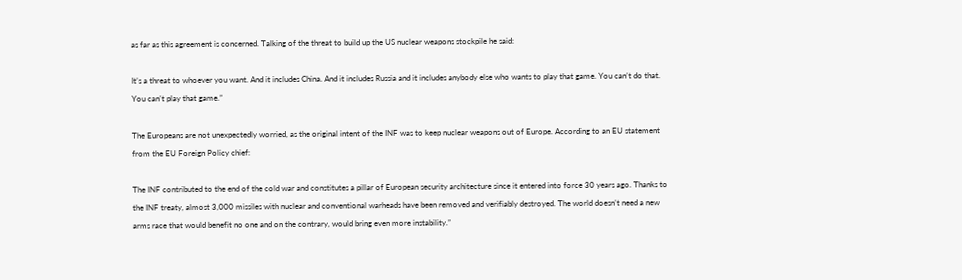as far as this agreement is concerned. Talking of the threat to build up the US nuclear weapons stockpile he said:

It’s a threat to whoever you want. And it includes China. And it includes Russia and it includes anybody else who wants to play that game. You can’t do that. You can’t play that game.”

The Europeans are not unexpectedly worried, as the original intent of the INF was to keep nuclear weapons out of Europe. According to an EU statement from the EU Foreign Policy chief:

The INF contributed to the end of the cold war and constitutes a pillar of European security architecture since it entered into force 30 years ago. Thanks to the INF treaty, almost 3,000 missiles with nuclear and conventional warheads have been removed and verifiably destroyed. The world doesn’t need a new arms race that would benefit no one and on the contrary, would bring even more instability.”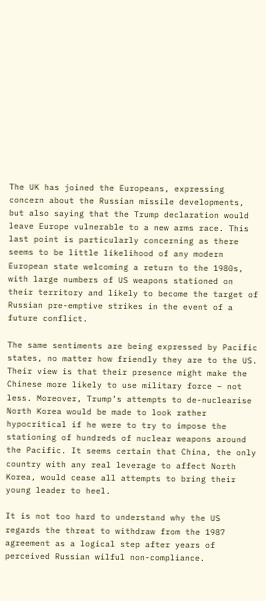The UK has joined the Europeans, expressing concern about the Russian missile developments, but also saying that the Trump declaration would leave Europe vulnerable to a new arms race. This last point is particularly concerning as there seems to be little likelihood of any modern European state welcoming a return to the 1980s, with large numbers of US weapons stationed on their territory and likely to become the target of Russian pre-emptive strikes in the event of a future conflict.

The same sentiments are being expressed by Pacific states, no matter how friendly they are to the US. Their view is that their presence might make the Chinese more likely to use military force – not less. Moreover, Trump’s attempts to de-nuclearise North Korea would be made to look rather hypocritical if he were to try to impose the stationing of hundreds of nuclear weapons around the Pacific. It seems certain that China, the only country with any real leverage to affect North Korea, would cease all attempts to bring their young leader to heel.

It is not too hard to understand why the US regards the threat to withdraw from the 1987 agreement as a logical step after years of perceived Russian wilful non-compliance.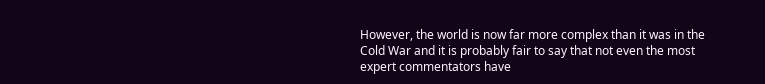However, the world is now far more complex than it was in the Cold War and it is probably fair to say that not even the most expert commentators have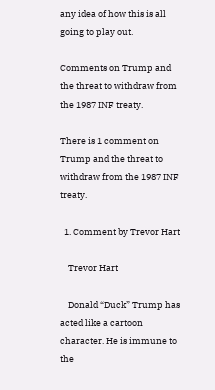any idea of how this is all going to play out.

Comments on Trump and the threat to withdraw from the 1987 INF treaty.

There is 1 comment on Trump and the threat to withdraw from the 1987 INF treaty.

  1. Comment by Trevor Hart

    Trevor Hart

    Donald “Duck” Trump has acted like a cartoon character. He is immune to the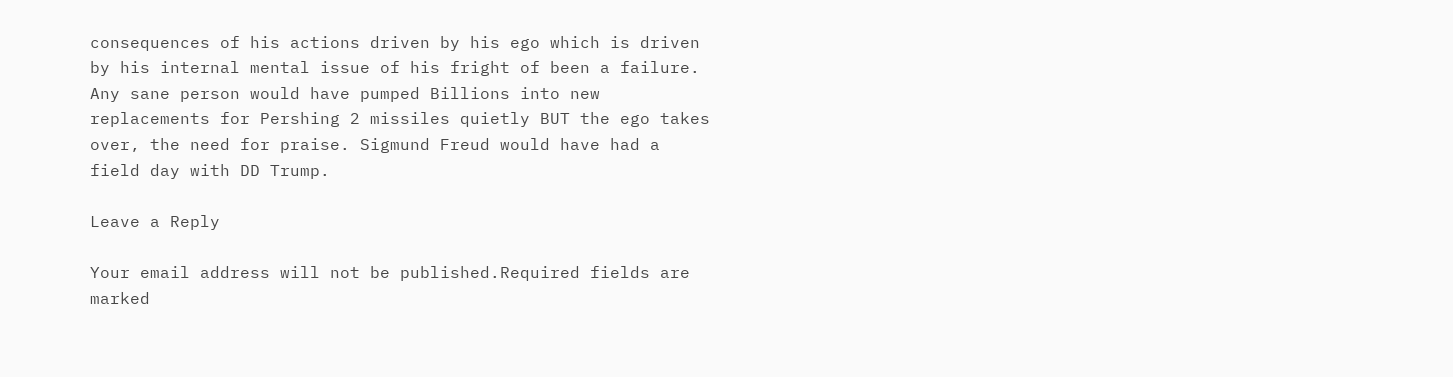consequences of his actions driven by his ego which is driven by his internal mental issue of his fright of been a failure. Any sane person would have pumped Billions into new replacements for Pershing 2 missiles quietly BUT the ego takes over, the need for praise. Sigmund Freud would have had a field day with DD Trump.

Leave a Reply

Your email address will not be published.Required fields are marked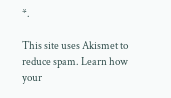*.

This site uses Akismet to reduce spam. Learn how your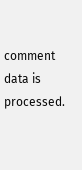comment data is processed.